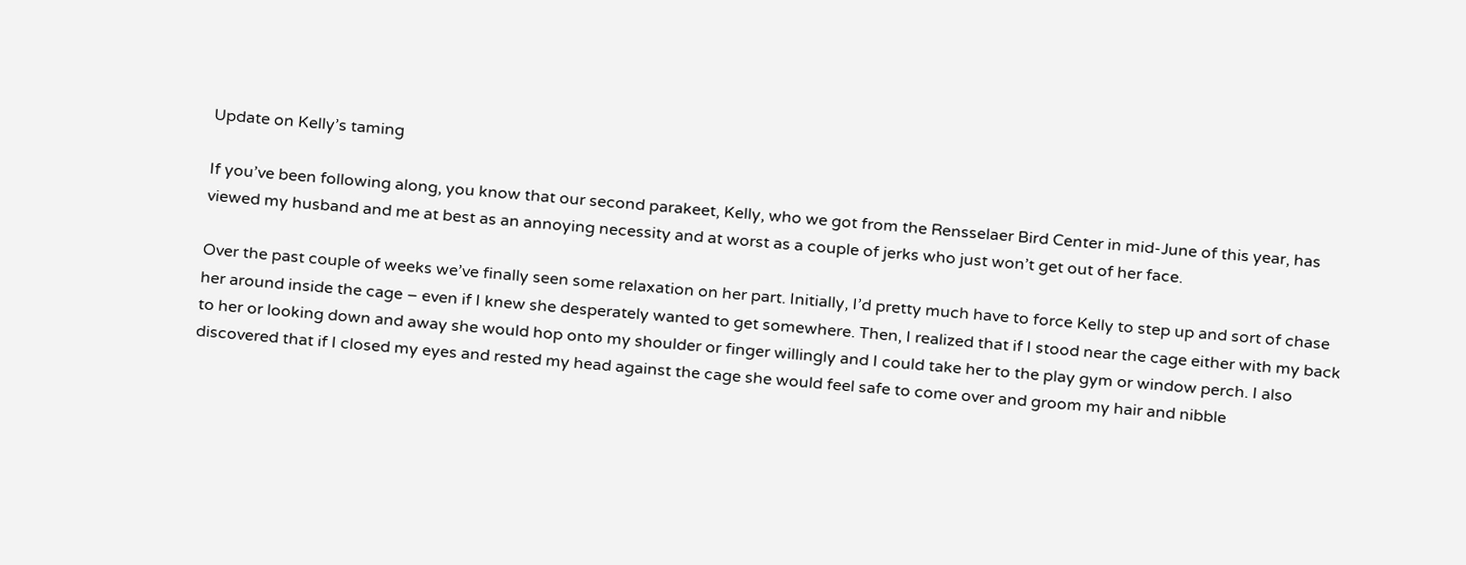Update on Kelly’s taming

If you’ve been following along, you know that our second parakeet, Kelly, who we got from the Rensselaer Bird Center in mid-June of this year, has viewed my husband and me at best as an annoying necessity and at worst as a couple of jerks who just won’t get out of her face.

Over the past couple of weeks we’ve finally seen some relaxation on her part. Initially, I’d pretty much have to force Kelly to step up and sort of chase her around inside the cage – even if I knew she desperately wanted to get somewhere. Then, I realized that if I stood near the cage either with my back to her or looking down and away she would hop onto my shoulder or finger willingly and I could take her to the play gym or window perch. I also discovered that if I closed my eyes and rested my head against the cage she would feel safe to come over and groom my hair and nibble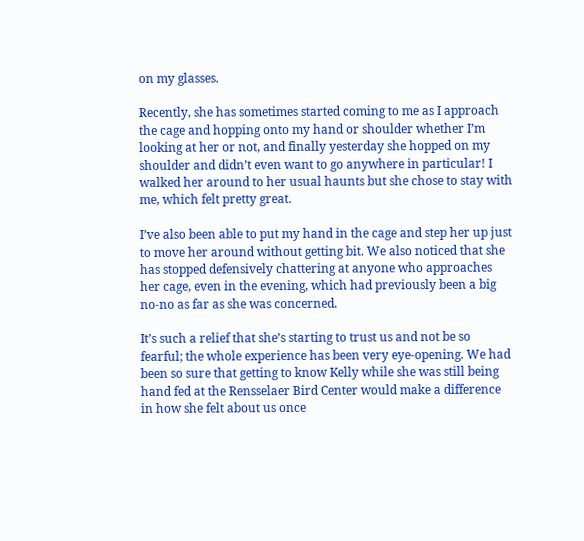on my glasses.

Recently, she has sometimes started coming to me as I approach the cage and hopping onto my hand or shoulder whether I’m looking at her or not, and finally yesterday she hopped on my shoulder and didn’t even want to go anywhere in particular! I walked her around to her usual haunts but she chose to stay with me, which felt pretty great.

I’ve also been able to put my hand in the cage and step her up just to move her around without getting bit. We also noticed that she has stopped defensively chattering at anyone who approaches her cage, even in the evening, which had previously been a big no-no as far as she was concerned.

It’s such a relief that she’s starting to trust us and not be so fearful; the whole experience has been very eye-opening. We had been so sure that getting to know Kelly while she was still being hand fed at the Rensselaer Bird Center would make a difference in how she felt about us once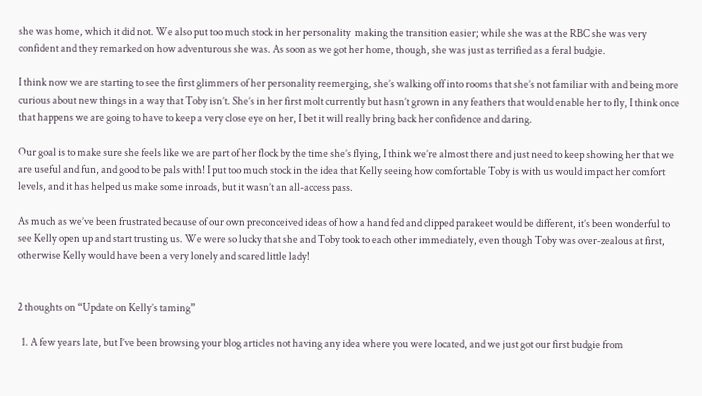she was home, which it did not. We also put too much stock in her personality  making the transition easier; while she was at the RBC she was very confident and they remarked on how adventurous she was. As soon as we got her home, though, she was just as terrified as a feral budgie.

I think now we are starting to see the first glimmers of her personality reemerging, she’s walking off into rooms that she’s not familiar with and being more curious about new things in a way that Toby isn’t. She’s in her first molt currently but hasn’t grown in any feathers that would enable her to fly, I think once that happens we are going to have to keep a very close eye on her, I bet it will really bring back her confidence and daring.

Our goal is to make sure she feels like we are part of her flock by the time she’s flying, I think we’re almost there and just need to keep showing her that we are useful and fun, and good to be pals with! I put too much stock in the idea that Kelly seeing how comfortable Toby is with us would impact her comfort levels, and it has helped us make some inroads, but it wasn’t an all-access pass.

As much as we’ve been frustrated because of our own preconceived ideas of how a hand fed and clipped parakeet would be different, it’s been wonderful to see Kelly open up and start trusting us. We were so lucky that she and Toby took to each other immediately, even though Toby was over-zealous at first, otherwise Kelly would have been a very lonely and scared little lady!


2 thoughts on “Update on Kelly’s taming”

  1. A few years late, but I’ve been browsing your blog articles not having any idea where you were located, and we just got our first budgie from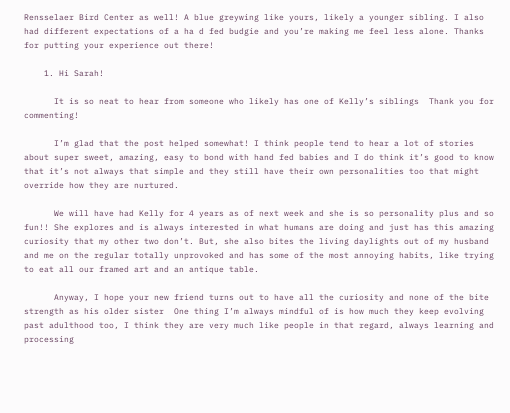Rensselaer Bird Center as well! A blue greywing like yours, likely a younger sibling. I also had different expectations of a ha d fed budgie and you’re making me feel less alone. Thanks for putting your experience out there!

    1. Hi Sarah!

      It is so neat to hear from someone who likely has one of Kelly’s siblings  Thank you for commenting!

      I’m glad that the post helped somewhat! I think people tend to hear a lot of stories about super sweet, amazing, easy to bond with hand fed babies and I do think it’s good to know that it’s not always that simple and they still have their own personalities too that might override how they are nurtured.

      We will have had Kelly for 4 years as of next week and she is so personality plus and so fun!! She explores and is always interested in what humans are doing and just has this amazing curiosity that my other two don’t. But, she also bites the living daylights out of my husband and me on the regular totally unprovoked and has some of the most annoying habits, like trying to eat all our framed art and an antique table.

      Anyway, I hope your new friend turns out to have all the curiosity and none of the bite strength as his older sister  One thing I’m always mindful of is how much they keep evolving past adulthood too, I think they are very much like people in that regard, always learning and processing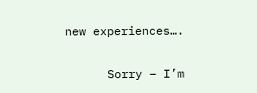new experiences….

      Sorry – I’m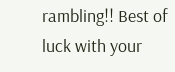rambling!! Best of luck with your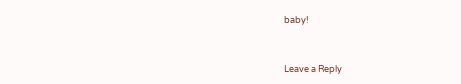baby!


Leave a Reply